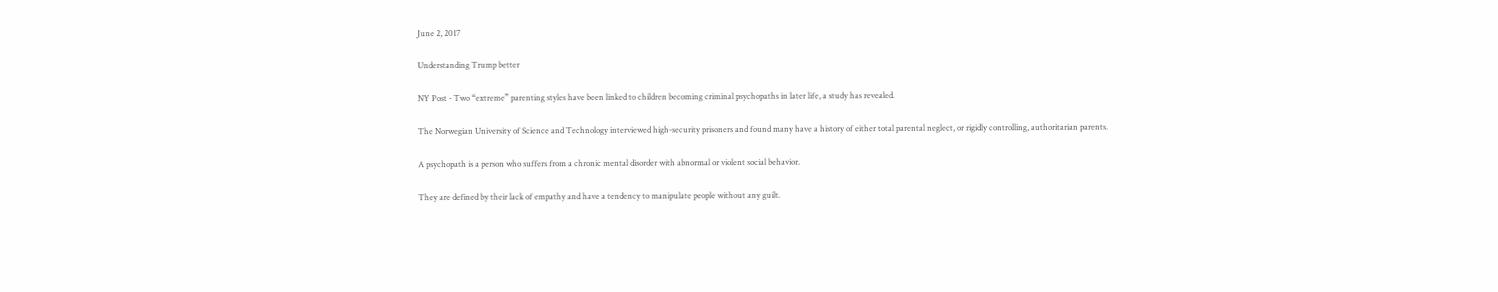June 2, 2017

Understanding Trump better

NY Post - Two “extreme” parenting styles have been linked to children becoming criminal psychopaths in later life, a study has revealed.

The Norwegian University of Science and Technology interviewed high-security prisoners and found many have a history of either total parental neglect, or rigidly controlling, authoritarian parents.

A psychopath is a person who suffers from a chronic mental disorder with abnormal or violent social behavior.

They are defined by their lack of empathy and have a tendency to manipulate people without any guilt.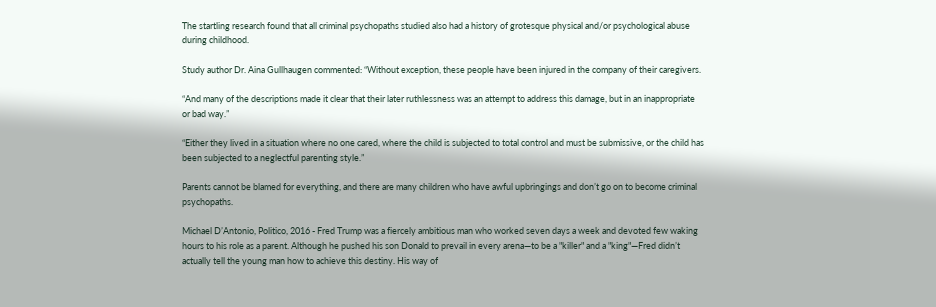The startling research found that all criminal psychopaths studied also had a history of grotesque physical and/or psychological abuse during childhood.

Study author Dr. Aina Gullhaugen commented: “Without exception, these people have been injured in the company of their caregivers.

“And many of the descriptions made it clear that their later ruthlessness was an attempt to address this damage, but in an inappropriate or bad way.”

“Either they lived in a situation where no one cared, where the child is subjected to total control and must be submissive, or the child has been subjected to a neglectful parenting style.”

Parents cannot be blamed for everything, and there are many children who have awful upbringings and don’t go on to become criminal psychopaths.

Michael D’Antonio, Politico, 2016 - Fred Trump was a fiercely ambitious man who worked seven days a week and devoted few waking hours to his role as a parent. Although he pushed his son Donald to prevail in every arena—to be a "killer" and a "king"—Fred didn’t actually tell the young man how to achieve this destiny. His way of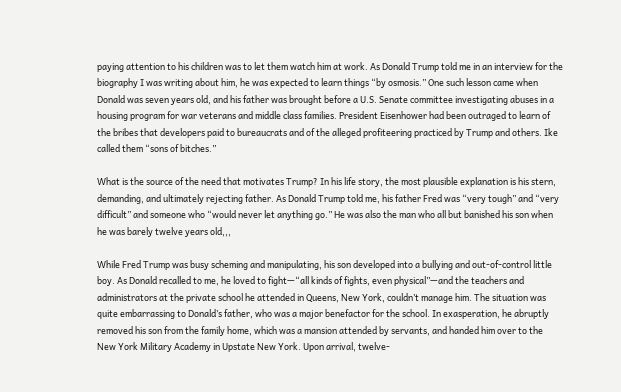paying attention to his children was to let them watch him at work. As Donald Trump told me in an interview for the biography I was writing about him, he was expected to learn things “by osmosis.” One such lesson came when Donald was seven years old, and his father was brought before a U.S. Senate committee investigating abuses in a housing program for war veterans and middle class families. President Eisenhower had been outraged to learn of the bribes that developers paid to bureaucrats and of the alleged profiteering practiced by Trump and others. Ike called them “sons of bitches.”

What is the source of the need that motivates Trump? In his life story, the most plausible explanation is his stern, demanding, and ultimately rejecting father. As Donald Trump told me, his father Fred was “very tough” and “very difficult” and someone who “would never let anything go.” He was also the man who all but banished his son when he was barely twelve years old,,,

While Fred Trump was busy scheming and manipulating, his son developed into a bullying and out-of-control little boy. As Donald recalled to me, he loved to fight—“all kinds of fights, even physical”—and the teachers and administrators at the private school he attended in Queens, New York, couldn’t manage him. The situation was quite embarrassing to Donald’s father, who was a major benefactor for the school. In exasperation, he abruptly removed his son from the family home, which was a mansion attended by servants, and handed him over to the New York Military Academy in Upstate New York. Upon arrival, twelve-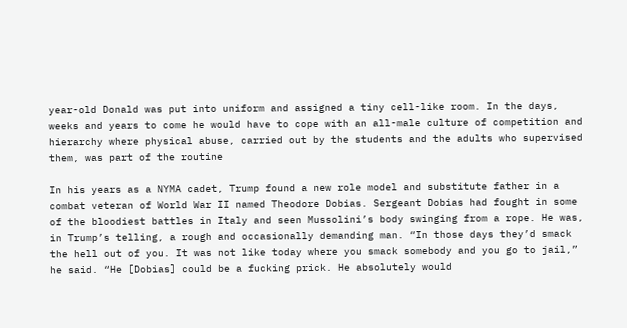year-old Donald was put into uniform and assigned a tiny cell-like room. In the days, weeks and years to come he would have to cope with an all-male culture of competition and hierarchy where physical abuse, carried out by the students and the adults who supervised them, was part of the routine

In his years as a NYMA cadet, Trump found a new role model and substitute father in a combat veteran of World War II named Theodore Dobias. Sergeant Dobias had fought in some of the bloodiest battles in Italy and seen Mussolini’s body swinging from a rope. He was, in Trump’s telling, a rough and occasionally demanding man. “In those days they’d smack the hell out of you. It was not like today where you smack somebody and you go to jail,” he said. “He [Dobias] could be a fucking prick. He absolutely would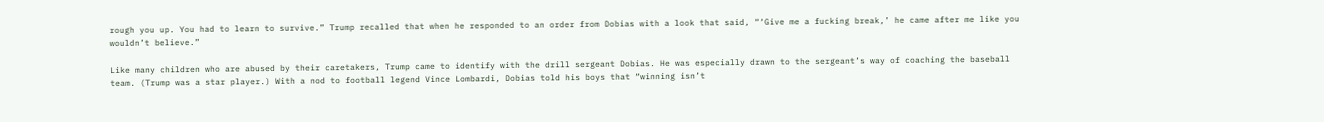rough you up. You had to learn to survive.” Trump recalled that when he responded to an order from Dobias with a look that said, “‘Give me a fucking break,’ he came after me like you wouldn’t believe.”

Like many children who are abused by their caretakers, Trump came to identify with the drill sergeant Dobias. He was especially drawn to the sergeant’s way of coaching the baseball team. (Trump was a star player.) With a nod to football legend Vince Lombardi, Dobias told his boys that “winning isn’t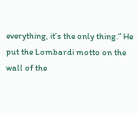everything, it’s the only thing.” He put the Lombardi motto on the wall of the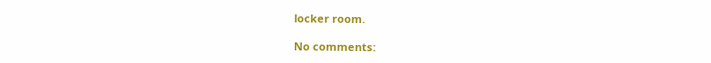locker room.

No comments: